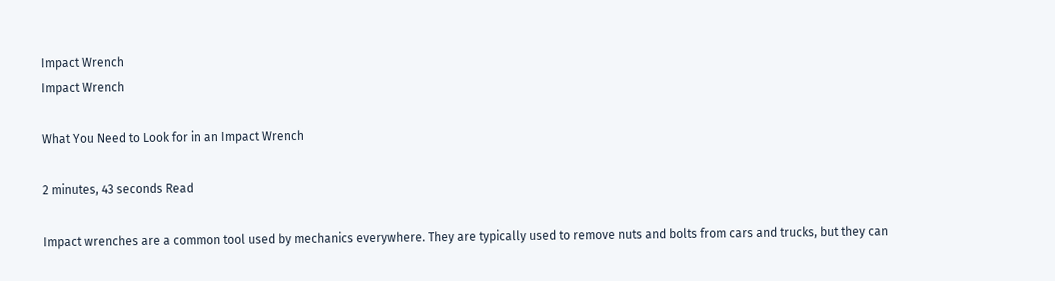Impact Wrench
Impact Wrench

What You Need to Look for in an Impact Wrench

2 minutes, 43 seconds Read

Impact wrenches are a common tool used by mechanics everywhere. They are typically used to remove nuts and bolts from cars and trucks, but they can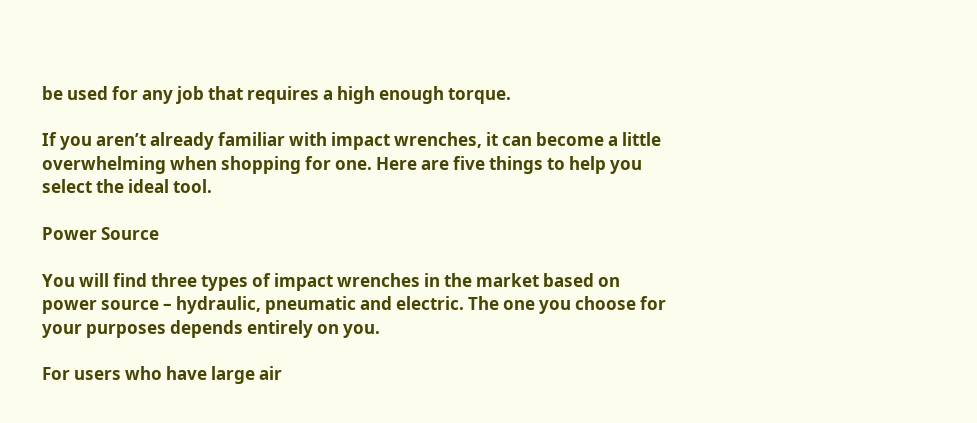be used for any job that requires a high enough torque.

If you aren’t already familiar with impact wrenches, it can become a little overwhelming when shopping for one. Here are five things to help you select the ideal tool.

Power Source

You will find three types of impact wrenches in the market based on power source – hydraulic, pneumatic and electric. The one you choose for your purposes depends entirely on you.

For users who have large air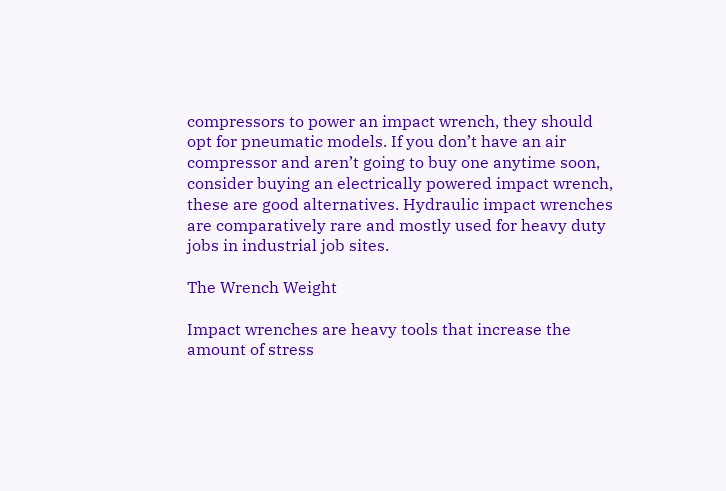compressors to power an impact wrench, they should opt for pneumatic models. If you don’t have an air compressor and aren’t going to buy one anytime soon, consider buying an electrically powered impact wrench, these are good alternatives. Hydraulic impact wrenches are comparatively rare and mostly used for heavy duty jobs in industrial job sites.

The Wrench Weight

Impact wrenches are heavy tools that increase the amount of stress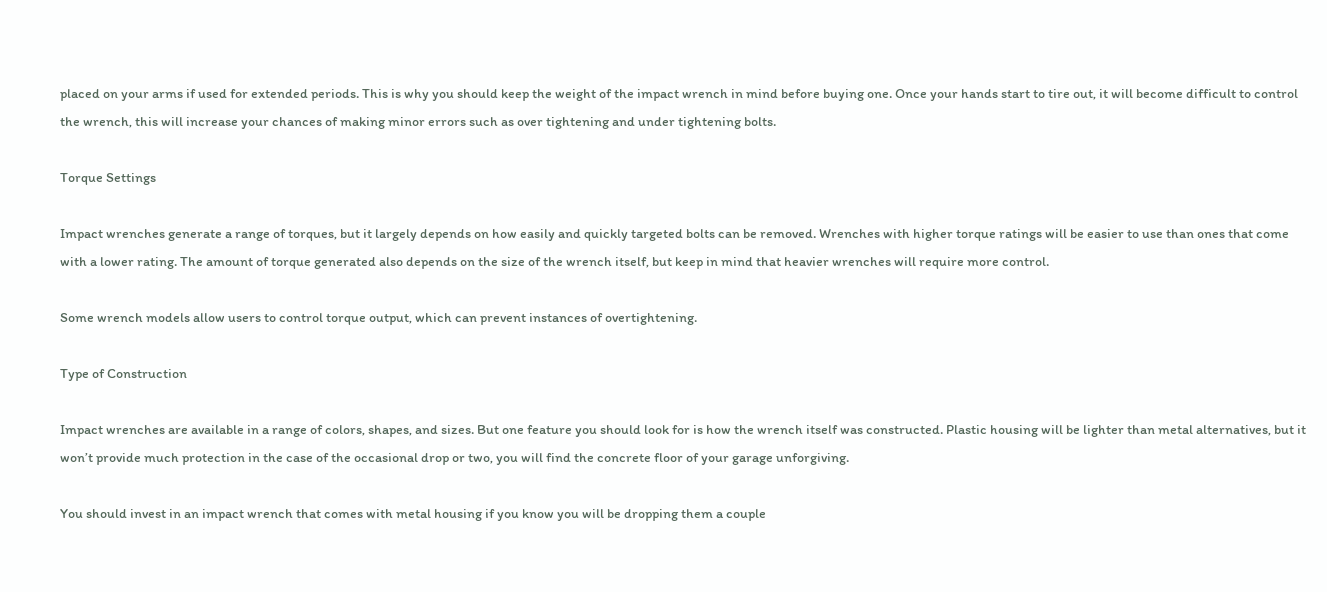placed on your arms if used for extended periods. This is why you should keep the weight of the impact wrench in mind before buying one. Once your hands start to tire out, it will become difficult to control the wrench, this will increase your chances of making minor errors such as over tightening and under tightening bolts.

Torque Settings

Impact wrenches generate a range of torques, but it largely depends on how easily and quickly targeted bolts can be removed. Wrenches with higher torque ratings will be easier to use than ones that come with a lower rating. The amount of torque generated also depends on the size of the wrench itself, but keep in mind that heavier wrenches will require more control.

Some wrench models allow users to control torque output, which can prevent instances of overtightening.

Type of Construction

Impact wrenches are available in a range of colors, shapes, and sizes. But one feature you should look for is how the wrench itself was constructed. Plastic housing will be lighter than metal alternatives, but it won’t provide much protection in the case of the occasional drop or two, you will find the concrete floor of your garage unforgiving.

You should invest in an impact wrench that comes with metal housing if you know you will be dropping them a couple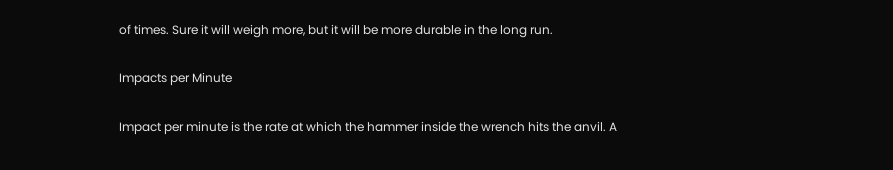of times. Sure it will weigh more, but it will be more durable in the long run.

Impacts per Minute

Impact per minute is the rate at which the hammer inside the wrench hits the anvil. A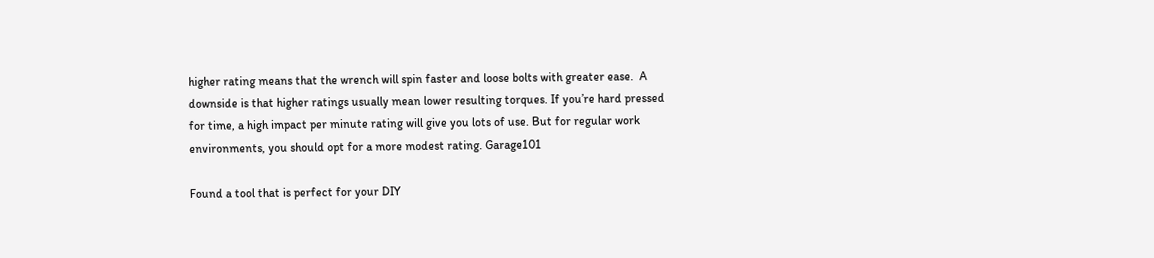higher rating means that the wrench will spin faster and loose bolts with greater ease.  A downside is that higher ratings usually mean lower resulting torques. If you’re hard pressed for time, a high impact per minute rating will give you lots of use. But for regular work environments, you should opt for a more modest rating. Garage101

Found a tool that is perfect for your DIY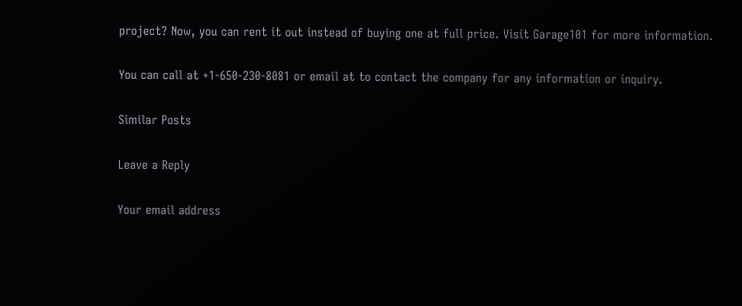project? Now, you can rent it out instead of buying one at full price. Visit Garage101 for more information.

You can call at +1-650-230-8081 or email at to contact the company for any information or inquiry.

Similar Posts

Leave a Reply

Your email address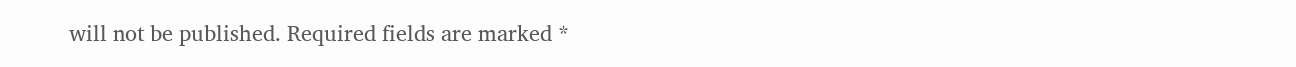will not be published. Required fields are marked *